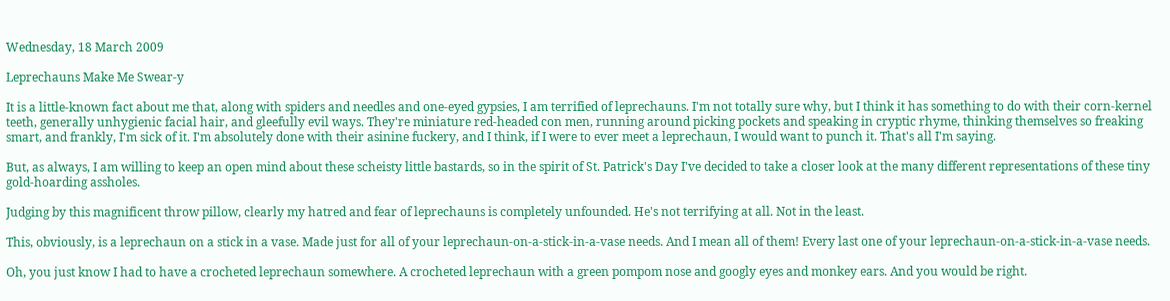Wednesday, 18 March 2009

Leprechauns Make Me Swear-y

It is a little-known fact about me that, along with spiders and needles and one-eyed gypsies, I am terrified of leprechauns. I'm not totally sure why, but I think it has something to do with their corn-kernel teeth, generally unhygienic facial hair, and gleefully evil ways. They're miniature red-headed con men, running around picking pockets and speaking in cryptic rhyme, thinking themselves so freaking smart, and frankly, I'm sick of it. I'm absolutely done with their asinine fuckery, and I think, if I were to ever meet a leprechaun, I would want to punch it. That's all I'm saying.

But, as always, I am willing to keep an open mind about these scheisty little bastards, so in the spirit of St. Patrick's Day I've decided to take a closer look at the many different representations of these tiny gold-hoarding assholes.

Judging by this magnificent throw pillow, clearly my hatred and fear of leprechauns is completely unfounded. He's not terrifying at all. Not in the least.

This, obviously, is a leprechaun on a stick in a vase. Made just for all of your leprechaun-on-a-stick-in-a-vase needs. And I mean all of them! Every last one of your leprechaun-on-a-stick-in-a-vase needs.

Oh, you just know I had to have a crocheted leprechaun somewhere. A crocheted leprechaun with a green pompom nose and googly eyes and monkey ears. And you would be right.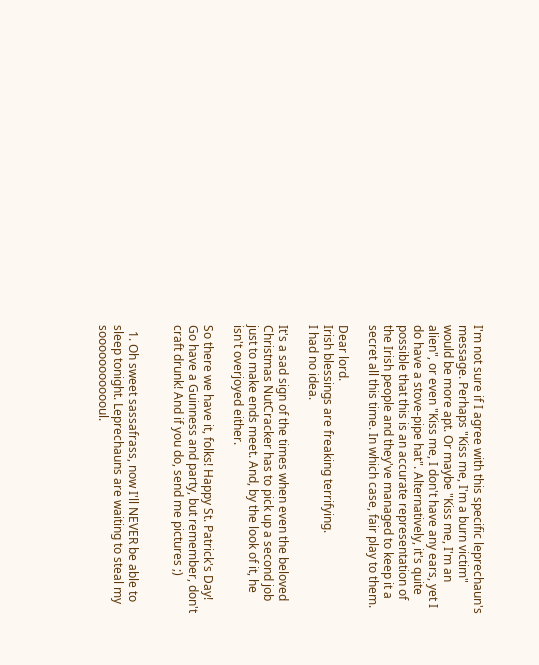I'm not sure if I agree with this specific leprechaun's message. Perhaps "Kiss me, I'm a burn victim" would be more apt. Or maybe "Kiss me, I'm an alien", or even "Kiss me, I don't have any ears, yet I do have a stove-pipe hat". Alternatively, it's quite possible that this is an accurate representation of the Irish people and they've managed to keep it a secret all this time. In which case, fair play to them.

Dear lord.
Irish blessings are freaking terrifying.
I had no idea.

It's a sad sign of the times when even the beloved Christmas NutCracker has to pick up a second job just to make ends meet. And, by the look of it, he isn't overjoyed either.

So there we have it, folks! Happy St. Patrick's Day! Go have a Guinness and party, but remember, don't craft drunk! And if you do, send me pictures ;)


  1. Oh sweet sassafrass, now I'll NEVER be able to sleep tonight. Leprechauns are waiting to steal my soooooooooooul.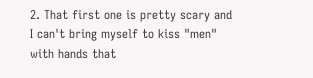2. That first one is pretty scary and I can't bring myself to kiss "men" with hands that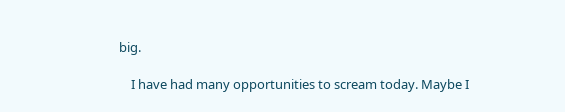big.

    I have had many opportunities to scream today. Maybe I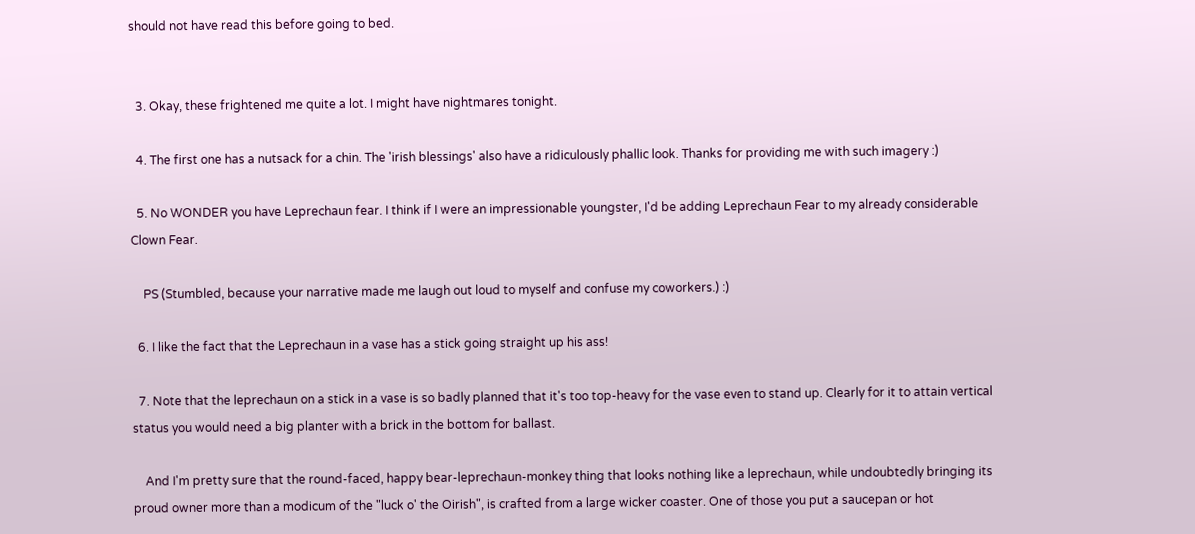should not have read this before going to bed.


  3. Okay, these frightened me quite a lot. I might have nightmares tonight.

  4. The first one has a nutsack for a chin. The 'irish blessings' also have a ridiculously phallic look. Thanks for providing me with such imagery :)

  5. No WONDER you have Leprechaun fear. I think if I were an impressionable youngster, I'd be adding Leprechaun Fear to my already considerable Clown Fear.

    PS (Stumbled, because your narrative made me laugh out loud to myself and confuse my coworkers.) :)

  6. I like the fact that the Leprechaun in a vase has a stick going straight up his ass!

  7. Note that the leprechaun on a stick in a vase is so badly planned that it's too top-heavy for the vase even to stand up. Clearly for it to attain vertical status you would need a big planter with a brick in the bottom for ballast.

    And I'm pretty sure that the round-faced, happy bear-leprechaun-monkey thing that looks nothing like a leprechaun, while undoubtedly bringing its proud owner more than a modicum of the "luck o' the Oirish", is crafted from a large wicker coaster. One of those you put a saucepan or hot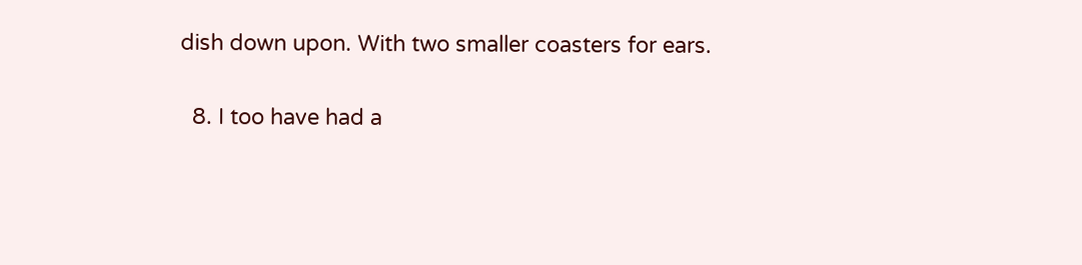dish down upon. With two smaller coasters for ears.

  8. I too have had a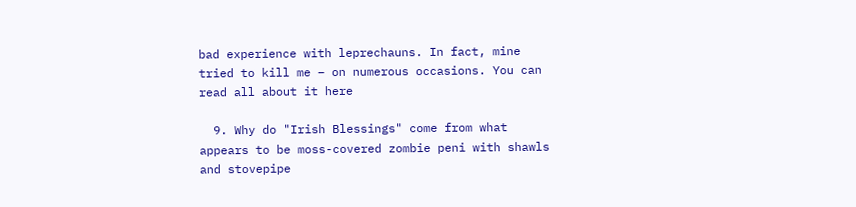bad experience with leprechauns. In fact, mine tried to kill me – on numerous occasions. You can read all about it here

  9. Why do "Irish Blessings" come from what appears to be moss-covered zombie peni with shawls and stovepipe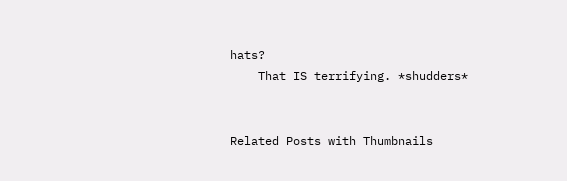hats?
    That IS terrifying. *shudders*


Related Posts with Thumbnails